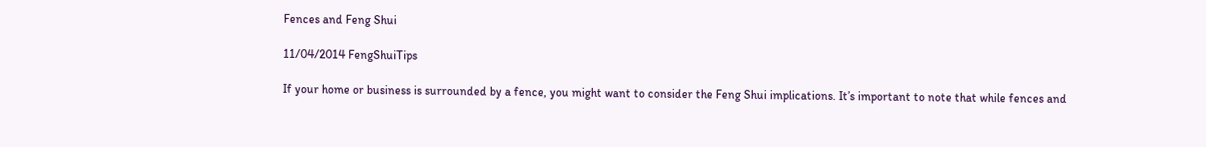Fences and Feng Shui

11/04/2014 FengShuiTips

If your home or business is surrounded by a fence, you might want to consider the Feng Shui implications. It’s important to note that while fences and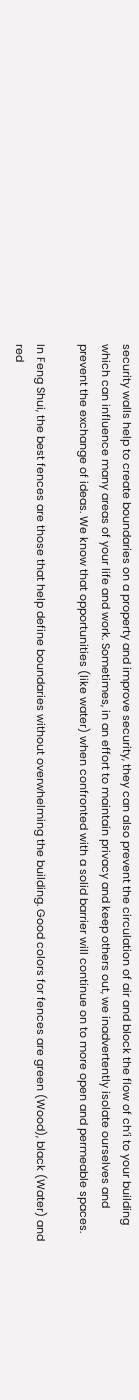security walls help to create boundaries on a property and improve security, they can also prevent the circulation of air and block the flow of ch’i to your building which can influence many areas of your life and work. Sometimes, in an effort to maintain privacy and keep others out, we inadvertently isolate ourselves and prevent the exchange of ideas. We know that opportunities (like water) when confronted with a solid barrier will continue on to more open and permeable spaces.

In Feng Shui, the best fences are those that help define boundaries without overwhelming the building. Good colors for fences are green (Wood), black (Water) and red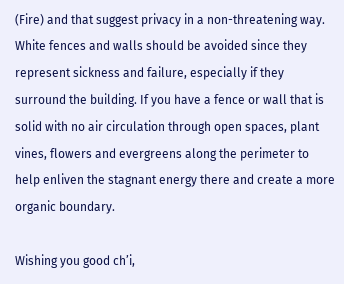(Fire) and that suggest privacy in a non-threatening way. White fences and walls should be avoided since they represent sickness and failure, especially if they surround the building. If you have a fence or wall that is solid with no air circulation through open spaces, plant vines, flowers and evergreens along the perimeter to help enliven the stagnant energy there and create a more organic boundary.

Wishing you good ch’i,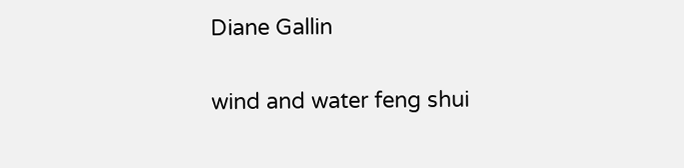Diane Gallin

wind and water feng shui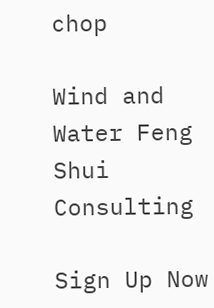chop

Wind and Water Feng Shui Consulting

Sign Up Now